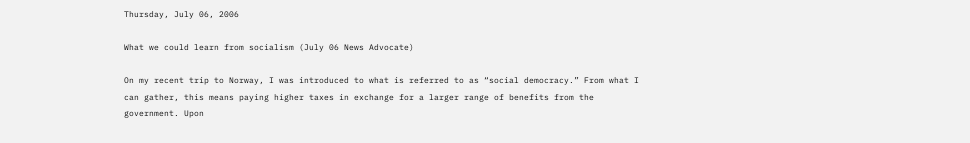Thursday, July 06, 2006

What we could learn from socialism (July 06 News Advocate)

On my recent trip to Norway, I was introduced to what is referred to as “social democracy.” From what I can gather, this means paying higher taxes in exchange for a larger range of benefits from the government. Upon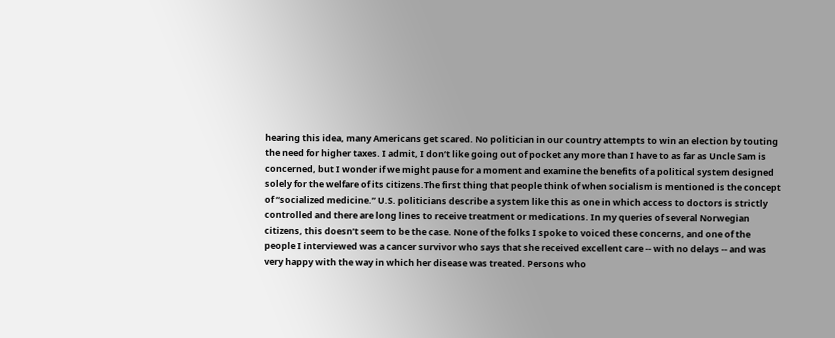hearing this idea, many Americans get scared. No politician in our country attempts to win an election by touting the need for higher taxes. I admit, I don’t like going out of pocket any more than I have to as far as Uncle Sam is concerned, but I wonder if we might pause for a moment and examine the benefits of a political system designed solely for the welfare of its citizens.The first thing that people think of when socialism is mentioned is the concept of “socialized medicine.” U.S. politicians describe a system like this as one in which access to doctors is strictly controlled and there are long lines to receive treatment or medications. In my queries of several Norwegian citizens, this doesn’t seem to be the case. None of the folks I spoke to voiced these concerns, and one of the people I interviewed was a cancer survivor who says that she received excellent care -- with no delays -- and was very happy with the way in which her disease was treated. Persons who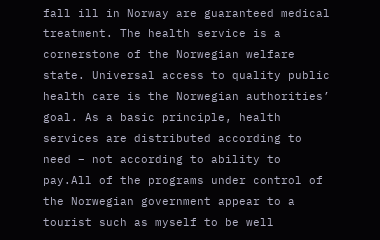fall ill in Norway are guaranteed medical treatment. The health service is a cornerstone of the Norwegian welfare state. Universal access to quality public health care is the Norwegian authorities’ goal. As a basic principle, health services are distributed according to need – not according to ability to pay.All of the programs under control of the Norwegian government appear to a tourist such as myself to be well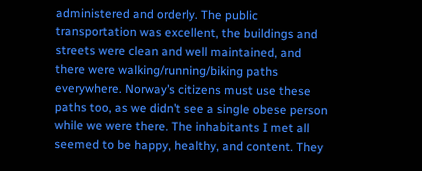administered and orderly. The public transportation was excellent, the buildings and streets were clean and well maintained, and there were walking/running/biking paths everywhere. Norway’s citizens must use these paths too, as we didn’t see a single obese person while we were there. The inhabitants I met all seemed to be happy, healthy, and content. They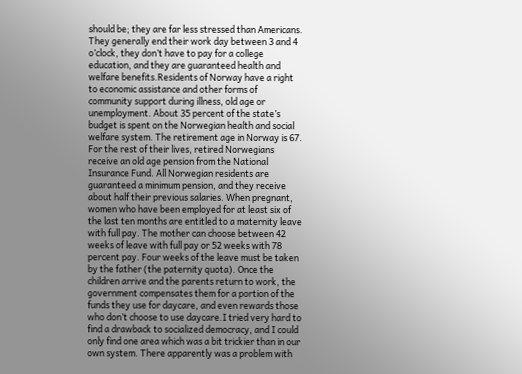should be; they are far less stressed than Americans. They generally end their work day between 3 and 4 o’clock, they don’t have to pay for a college education, and they are guaranteed health and welfare benefits.Residents of Norway have a right to economic assistance and other forms of community support during illness, old age or unemployment. About 35 percent of the state’s budget is spent on the Norwegian health and social welfare system. The retirement age in Norway is 67. For the rest of their lives, retired Norwegians receive an old age pension from the National Insurance Fund. All Norwegian residents are guaranteed a minimum pension, and they receive about half their previous salaries. When pregnant, women who have been employed for at least six of the last ten months are entitled to a maternity leave with full pay. The mother can choose between 42 weeks of leave with full pay or 52 weeks with 78 percent pay. Four weeks of the leave must be taken by the father (the paternity quota). Once the children arrive and the parents return to work, the government compensates them for a portion of the funds they use for daycare, and even rewards those who don’t choose to use daycare.I tried very hard to find a drawback to socialized democracy, and I could only find one area which was a bit trickier than in our own system. There apparently was a problem with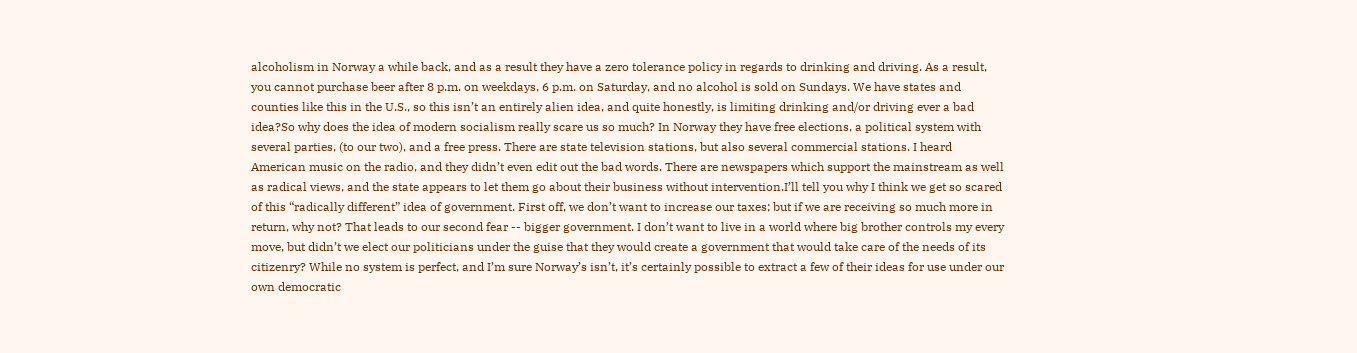alcoholism in Norway a while back, and as a result they have a zero tolerance policy in regards to drinking and driving. As a result, you cannot purchase beer after 8 p.m. on weekdays, 6 p.m. on Saturday, and no alcohol is sold on Sundays. We have states and counties like this in the U.S., so this isn’t an entirely alien idea, and quite honestly, is limiting drinking and/or driving ever a bad idea?So why does the idea of modern socialism really scare us so much? In Norway they have free elections, a political system with several parties, (to our two), and a free press. There are state television stations, but also several commercial stations. I heard American music on the radio, and they didn’t even edit out the bad words. There are newspapers which support the mainstream as well as radical views, and the state appears to let them go about their business without intervention.I’ll tell you why I think we get so scared of this “radically different” idea of government. First off, we don’t want to increase our taxes; but if we are receiving so much more in return, why not? That leads to our second fear -- bigger government. I don’t want to live in a world where big brother controls my every move, but didn’t we elect our politicians under the guise that they would create a government that would take care of the needs of its citizenry? While no system is perfect, and I’m sure Norway’s isn’t, it’s certainly possible to extract a few of their ideas for use under our own democratic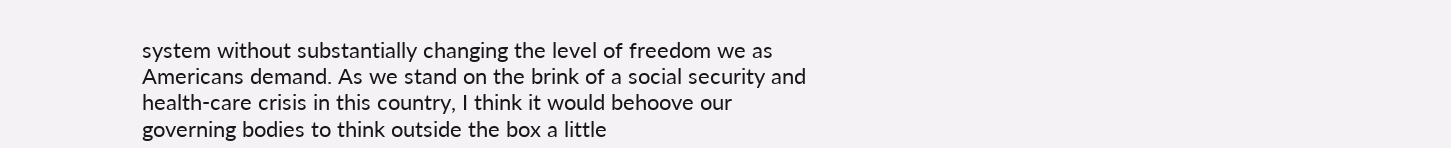system without substantially changing the level of freedom we as Americans demand. As we stand on the brink of a social security and health-care crisis in this country, I think it would behoove our governing bodies to think outside the box a little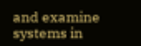and examine systems in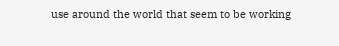use around the world that seem to be working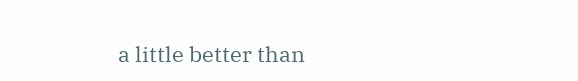a little better than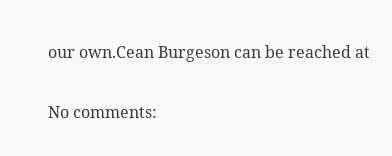our own.Cean Burgeson can be reached at

No comments: